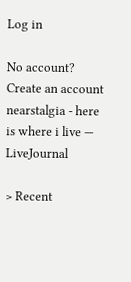Log in

No account? Create an account
nearstalgia - here is where i live — LiveJournal

> Recent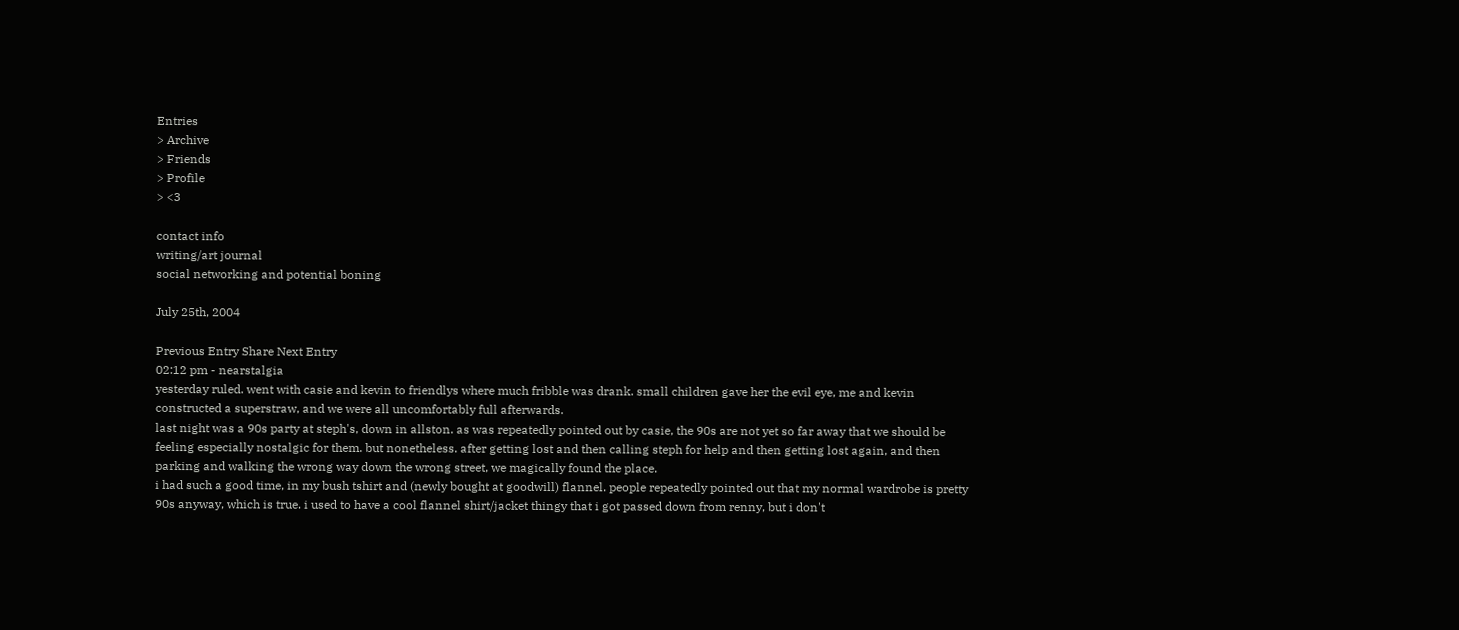Entries
> Archive
> Friends
> Profile
> <3

contact info
writing/art journal
social networking and potential boning

July 25th, 2004

Previous Entry Share Next Entry
02:12 pm - nearstalgia
yesterday ruled. went with casie and kevin to friendlys where much fribble was drank. small children gave her the evil eye, me and kevin constructed a superstraw, and we were all uncomfortably full afterwards.
last night was a 90s party at steph's, down in allston. as was repeatedly pointed out by casie, the 90s are not yet so far away that we should be feeling especially nostalgic for them. but nonetheless. after getting lost and then calling steph for help and then getting lost again, and then parking and walking the wrong way down the wrong street, we magically found the place.
i had such a good time, in my bush tshirt and (newly bought at goodwill) flannel. people repeatedly pointed out that my normal wardrobe is pretty 90s anyway, which is true. i used to have a cool flannel shirt/jacket thingy that i got passed down from renny, but i don't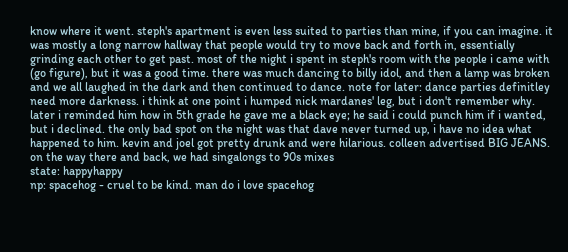know where it went. steph's apartment is even less suited to parties than mine, if you can imagine. it was mostly a long narrow hallway that people would try to move back and forth in, essentially grinding each other to get past. most of the night i spent in steph's room with the people i came with (go figure), but it was a good time. there was much dancing to billy idol, and then a lamp was broken and we all laughed in the dark and then continued to dance. note for later: dance parties definitley need more darkness. i think at one point i humped nick mardanes' leg, but i don't remember why. later i reminded him how in 5th grade he gave me a black eye; he said i could punch him if i wanted, but i declined. the only bad spot on the night was that dave never turned up, i have no idea what happened to him. kevin and joel got pretty drunk and were hilarious. colleen advertised BIG JEANS. on the way there and back, we had singalongs to 90s mixes
state: happyhappy
np: spacehog - cruel to be kind. man do i love spacehog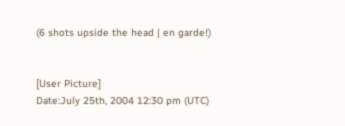(6 shots upside the head | en garde!)


[User Picture]
Date:July 25th, 2004 12:30 pm (UTC)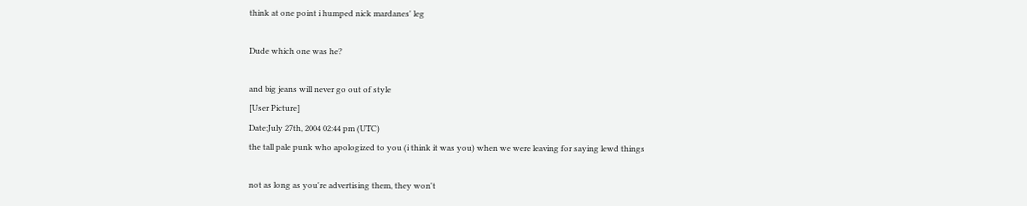think at one point i humped nick mardanes' leg

Dude which one was he?

and big jeans will never go out of style
[User Picture]
Date:July 27th, 2004 02:44 pm (UTC)
the tall pale punk who apologized to you (i think it was you) when we were leaving for saying lewd things

not as long as you're advertising them, they won't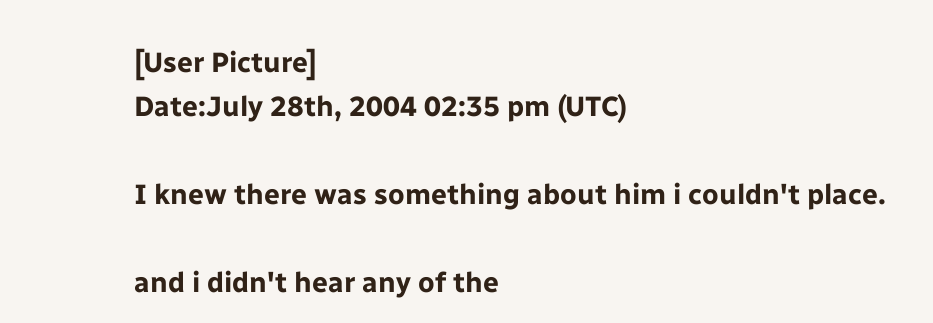[User Picture]
Date:July 28th, 2004 02:35 pm (UTC)

I knew there was something about him i couldn't place.

and i didn't hear any of the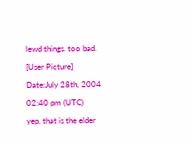lewd things. too bad.
[User Picture]
Date:July 28th, 2004 02:40 pm (UTC)
yep, that is the elder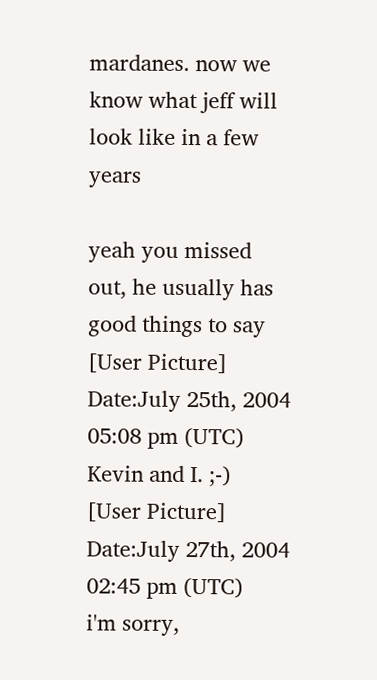mardanes. now we know what jeff will look like in a few years

yeah you missed out, he usually has good things to say
[User Picture]
Date:July 25th, 2004 05:08 pm (UTC)
Kevin and I. ;-)
[User Picture]
Date:July 27th, 2004 02:45 pm (UTC)
i'm sorry,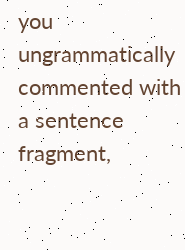you ungrammatically commented with a sentence fragment,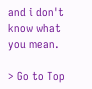and i don't know what you mean.

> Go to Top